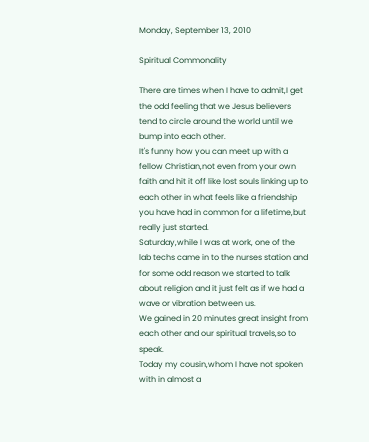Monday, September 13, 2010

Spiritual Commonality

There are times when I have to admit,I get the odd feeling that we Jesus believers tend to circle around the world until we bump into each other.
It's funny how you can meet up with a fellow Christian,not even from your own faith and hit it off like lost souls linking up to each other in what feels like a friendship you have had in common for a lifetime,but really just started.
Saturday,while I was at work, one of the lab techs came in to the nurses station and for some odd reason we started to talk about religion and it just felt as if we had a wave or vibration between us.
We gained in 20 minutes great insight from each other and our spiritual travels,so to speak.
Today my cousin,whom I have not spoken with in almost a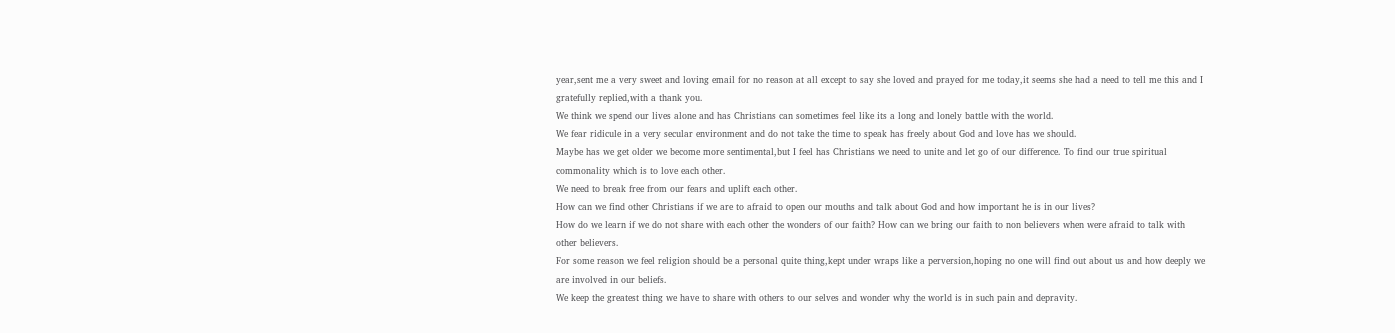year,sent me a very sweet and loving email for no reason at all except to say she loved and prayed for me today,it seems she had a need to tell me this and I gratefully replied,with a thank you.
We think we spend our lives alone and has Christians can sometimes feel like its a long and lonely battle with the world.
We fear ridicule in a very secular environment and do not take the time to speak has freely about God and love has we should.
Maybe has we get older we become more sentimental,but I feel has Christians we need to unite and let go of our difference. To find our true spiritual commonality which is to love each other.
We need to break free from our fears and uplift each other.
How can we find other Christians if we are to afraid to open our mouths and talk about God and how important he is in our lives?
How do we learn if we do not share with each other the wonders of our faith? How can we bring our faith to non believers when were afraid to talk with other believers.
For some reason we feel religion should be a personal quite thing,kept under wraps like a perversion,hoping no one will find out about us and how deeply we are involved in our beliefs.
We keep the greatest thing we have to share with others to our selves and wonder why the world is in such pain and depravity.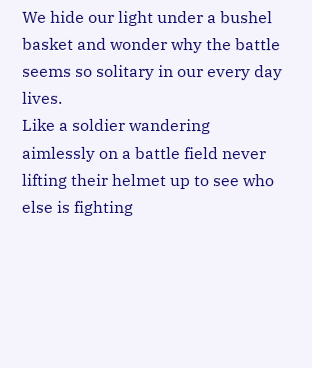We hide our light under a bushel basket and wonder why the battle seems so solitary in our every day lives.
Like a soldier wandering aimlessly on a battle field never lifting their helmet up to see who else is fighting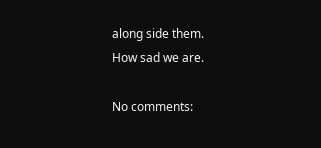along side them.
How sad we are.

No comments: